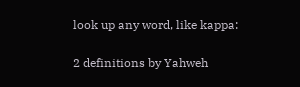look up any word, like kappa:

2 definitions by Yahweh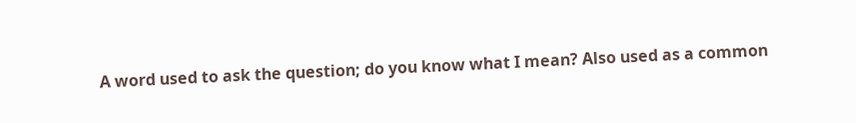A word used to ask the question; do you know what I mean? Also used as a common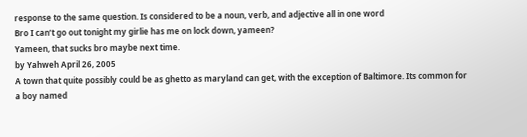response to the same question. Is considered to be a noun, verb, and adjective all in one word
Bro I can’t go out tonight my girlie has me on lock down, yameen?
Yameen, that sucks bro maybe next time.
by Yahweh April 26, 2005
A town that quite possibly could be as ghetto as maryland can get, with the exception of Baltimore. Its common for a boy named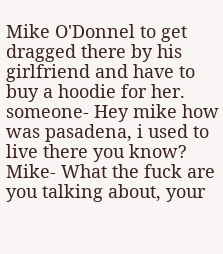Mike O'Donnel to get dragged there by his girlfriend and have to buy a hoodie for her.
someone- Hey mike how was pasadena, i used to live there you know?
Mike- What the fuck are you talking about, your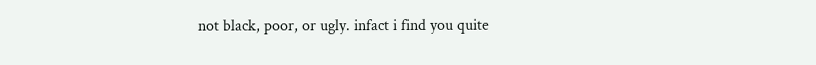not black, poor, or ugly. infact i find you quite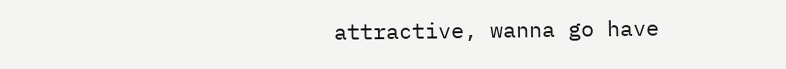attractive, wanna go have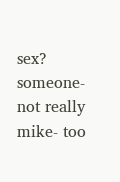sex?
someone- not really
mike- too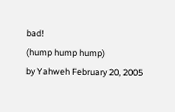bad!
(hump hump hump)
by Yahweh February 20, 2005